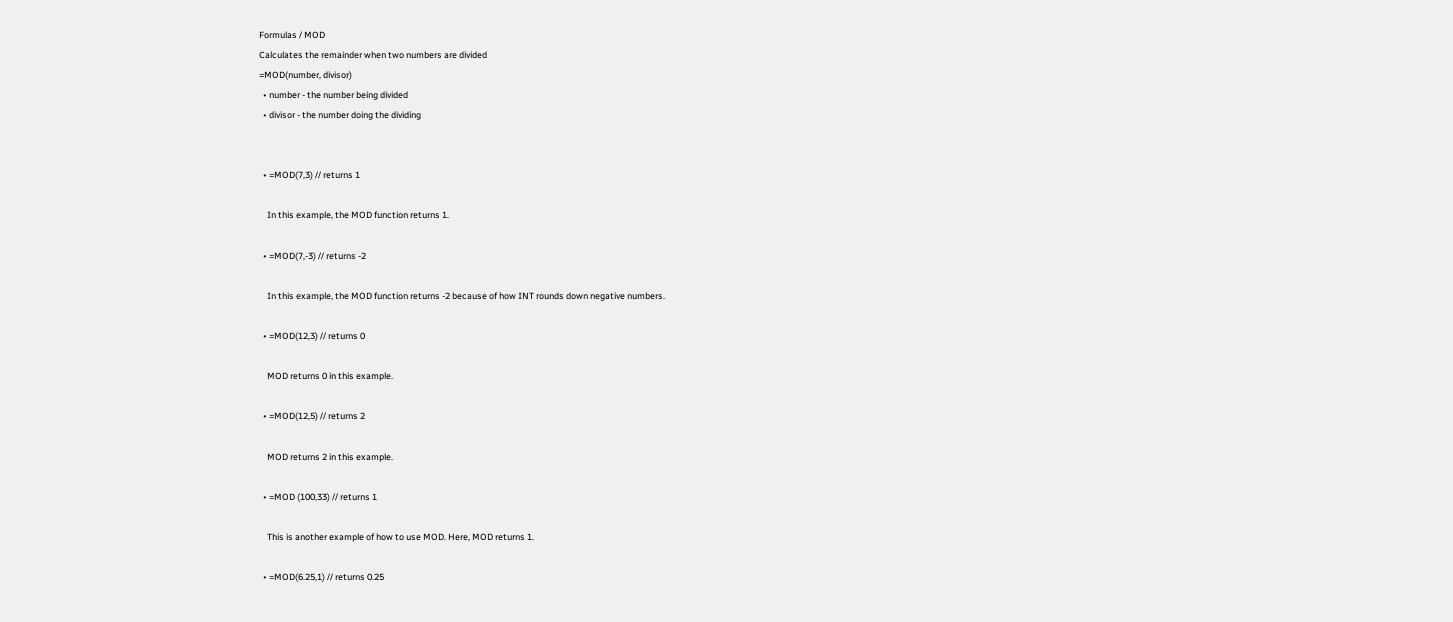Formulas / MOD
Calculates the remainder when two numbers are divided
=MOD(number, divisor)
  • number - the number being divided
  • divisor - the number doing the dividing


  • =MOD(7,3) // returns 1

    In this example, the MOD function returns 1.

  • =MOD(7,-3) // returns -2

    In this example, the MOD function returns -2 because of how INT rounds down negative numbers.

  • =MOD(12,3) // returns 0

    MOD returns 0 in this example.

  • =MOD(12,5) // returns 2

    MOD returns 2 in this example.

  • =MOD (100,33) // returns 1

    This is another example of how to use MOD. Here, MOD returns 1.

  • =MOD(6.25,1) // returns 0.25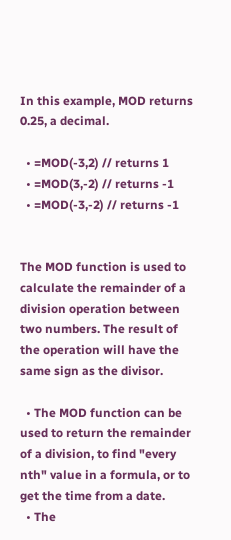In this example, MOD returns 0.25, a decimal.

  • =MOD(-3,2) // returns 1
  • =MOD(3,-2) // returns -1
  • =MOD(-3,-2) // returns -1


The MOD function is used to calculate the remainder of a division operation between two numbers. The result of the operation will have the same sign as the divisor.

  • The MOD function can be used to return the remainder of a division, to find "every nth" value in a formula, or to get the time from a date.
  • The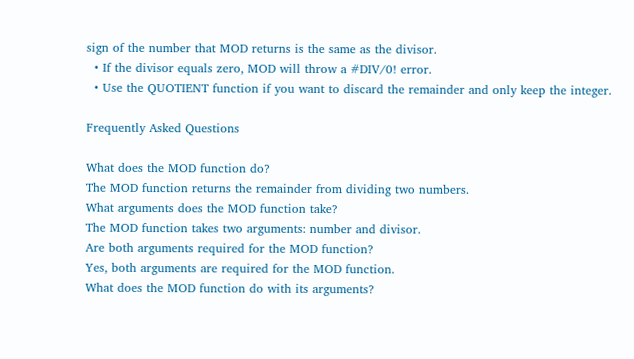sign of the number that MOD returns is the same as the divisor.
  • If the divisor equals zero, MOD will throw a #DIV/0! error.
  • Use the QUOTIENT function if you want to discard the remainder and only keep the integer.

Frequently Asked Questions

What does the MOD function do?
The MOD function returns the remainder from dividing two numbers.
What arguments does the MOD function take?
The MOD function takes two arguments: number and divisor.
Are both arguments required for the MOD function?
Yes, both arguments are required for the MOD function.
What does the MOD function do with its arguments?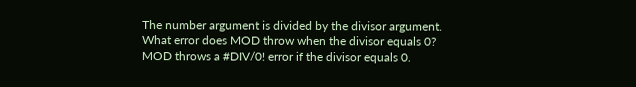The number argument is divided by the divisor argument.
What error does MOD throw when the divisor equals 0?
MOD throws a #DIV/0! error if the divisor equals 0.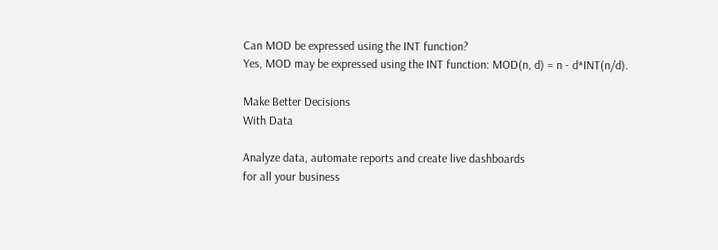Can MOD be expressed using the INT function?
Yes, MOD may be expressed using the INT function: MOD(n, d) = n - d*INT(n/d).

Make Better Decisions
With Data

Analyze data, automate reports and create live dashboards
for all your business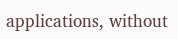applications, without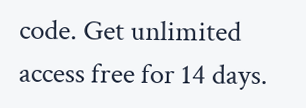code. Get unlimited access free for 14 days.